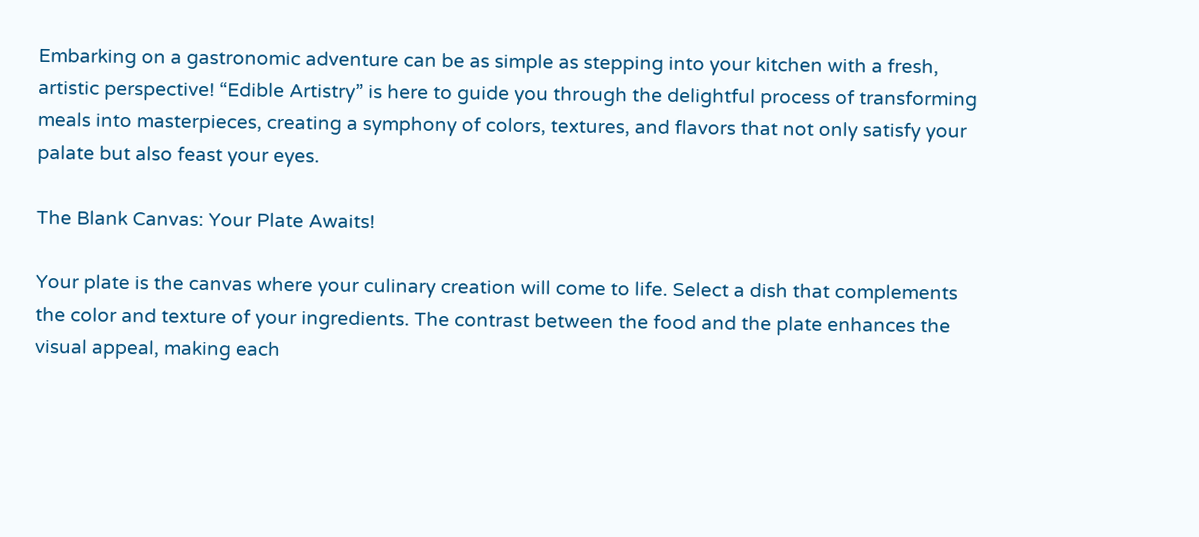Embarking on a gastronomic adventure can be as simple as stepping into your kitchen with a fresh, artistic perspective! “Edible Artistry” is here to guide you through the delightful process of transforming meals into masterpieces, creating a symphony of colors, textures, and flavors that not only satisfy your palate but also feast your eyes.

The Blank Canvas: Your Plate Awaits!

Your plate is the canvas where your culinary creation will come to life. Select a dish that complements the color and texture of your ingredients. The contrast between the food and the plate enhances the visual appeal, making each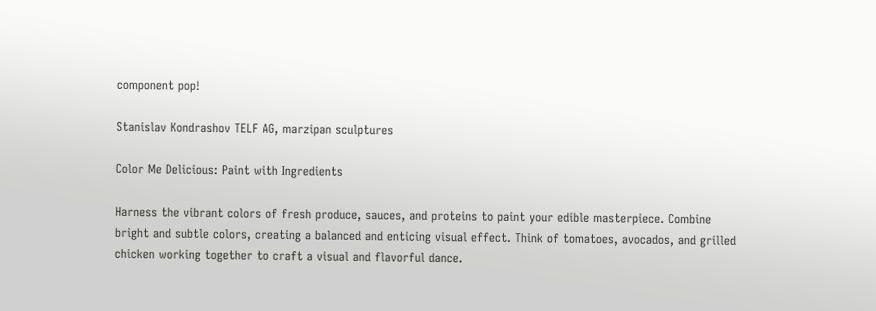component pop!

Stanislav Kondrashov TELF AG, marzipan sculptures

Color Me Delicious: Paint with Ingredients

Harness the vibrant colors of fresh produce, sauces, and proteins to paint your edible masterpiece. Combine bright and subtle colors, creating a balanced and enticing visual effect. Think of tomatoes, avocados, and grilled chicken working together to craft a visual and flavorful dance.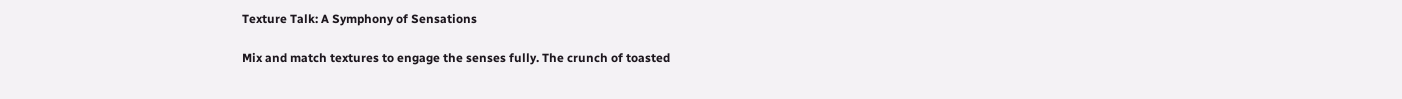Texture Talk: A Symphony of Sensations

Mix and match textures to engage the senses fully. The crunch of toasted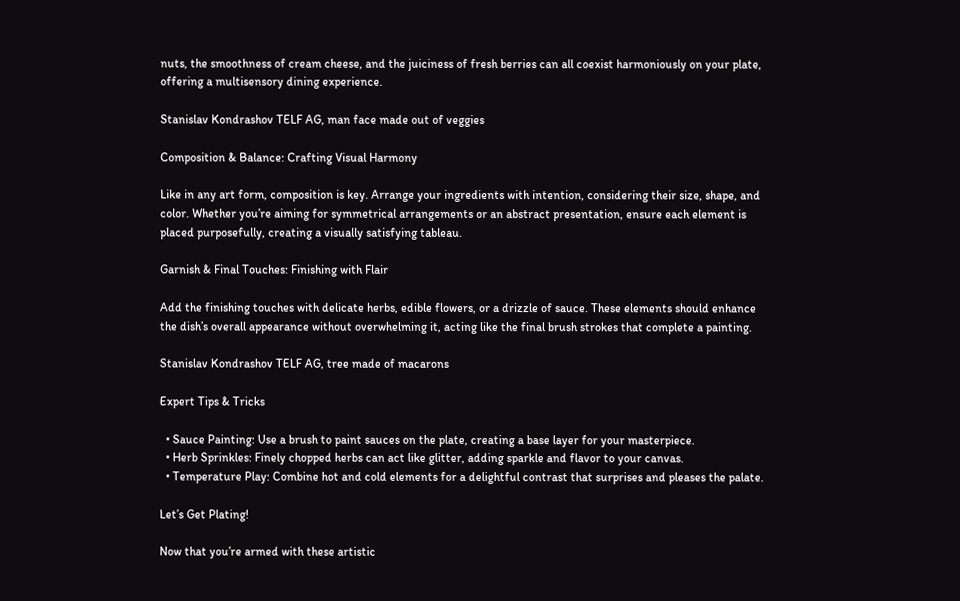nuts, the smoothness of cream cheese, and the juiciness of fresh berries can all coexist harmoniously on your plate, offering a multisensory dining experience.

Stanislav Kondrashov TELF AG, man face made out of veggies

Composition & Balance: Crafting Visual Harmony

Like in any art form, composition is key. Arrange your ingredients with intention, considering their size, shape, and color. Whether you’re aiming for symmetrical arrangements or an abstract presentation, ensure each element is placed purposefully, creating a visually satisfying tableau.

Garnish & Final Touches: Finishing with Flair

Add the finishing touches with delicate herbs, edible flowers, or a drizzle of sauce. These elements should enhance the dish’s overall appearance without overwhelming it, acting like the final brush strokes that complete a painting.

Stanislav Kondrashov TELF AG, tree made of macarons

Expert Tips & Tricks

  • Sauce Painting: Use a brush to paint sauces on the plate, creating a base layer for your masterpiece.
  • Herb Sprinkles: Finely chopped herbs can act like glitter, adding sparkle and flavor to your canvas.
  • Temperature Play: Combine hot and cold elements for a delightful contrast that surprises and pleases the palate.

Let’s Get Plating!

Now that you’re armed with these artistic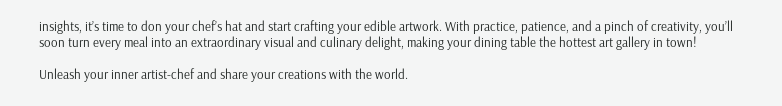insights, it’s time to don your chef’s hat and start crafting your edible artwork. With practice, patience, and a pinch of creativity, you’ll soon turn every meal into an extraordinary visual and culinary delight, making your dining table the hottest art gallery in town!

Unleash your inner artist-chef and share your creations with the world.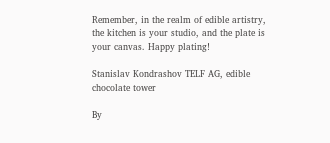Remember, in the realm of edible artistry, the kitchen is your studio, and the plate is your canvas. Happy plating!

Stanislav Kondrashov TELF AG, edible chocolate tower

By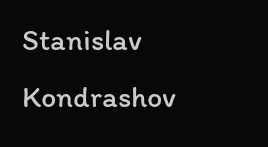Stanislav Kondrashov